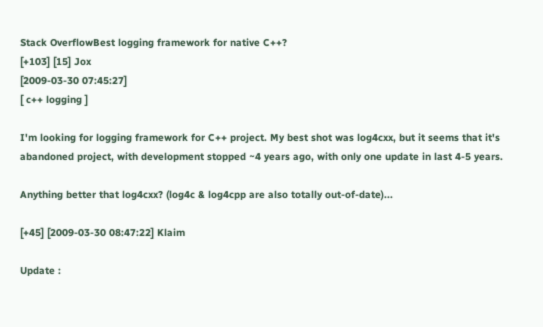Stack OverflowBest logging framework for native C++?
[+103] [15] Jox
[2009-03-30 07:45:27]
[ c++ logging ]

I'm looking for logging framework for C++ project. My best shot was log4cxx, but it seems that it's abandoned project, with development stopped ~4 years ago, with only one update in last 4-5 years.

Anything better that log4cxx? (log4c & log4cpp are also totally out-of-date)...

[+45] [2009-03-30 08:47:22] Klaim

Update :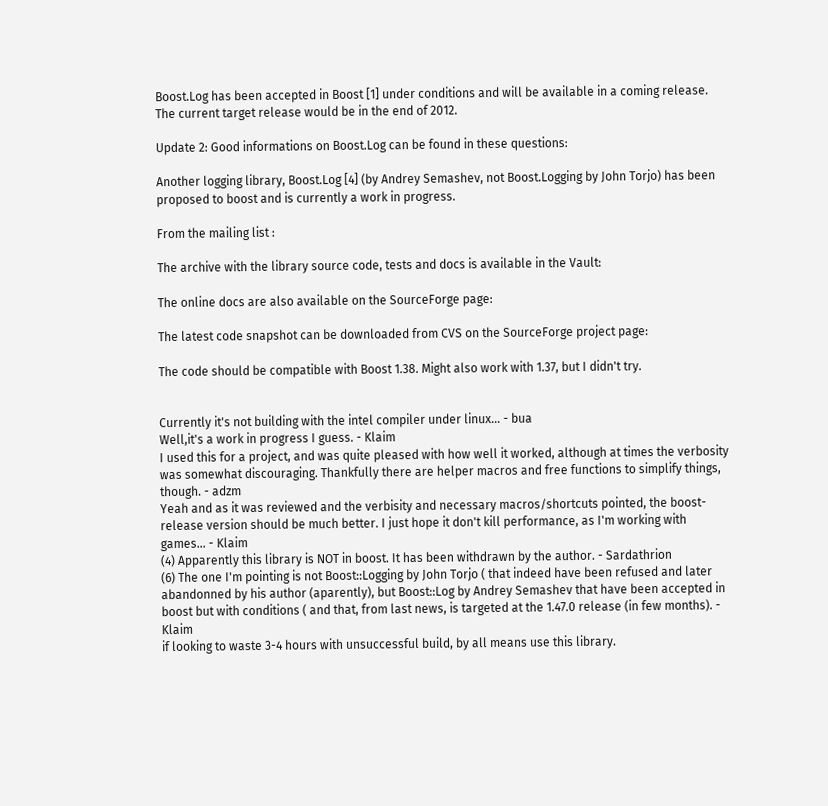Boost.Log has been accepted in Boost [1] under conditions and will be available in a coming release. The current target release would be in the end of 2012.

Update 2: Good informations on Boost.Log can be found in these questions:

Another logging library, Boost.Log [4] (by Andrey Semashev, not Boost.Logging by John Torjo) has been proposed to boost and is currently a work in progress.

From the mailing list :

The archive with the library source code, tests and docs is available in the Vault:

The online docs are also available on the SourceForge page:

The latest code snapshot can be downloaded from CVS on the SourceForge project page:

The code should be compatible with Boost 1.38. Might also work with 1.37, but I didn't try.


Currently it's not building with the intel compiler under linux… - bua
Well,it's a work in progress I guess. - Klaim
I used this for a project, and was quite pleased with how well it worked, although at times the verbosity was somewhat discouraging. Thankfully there are helper macros and free functions to simplify things, though. - adzm
Yeah and as it was reviewed and the verbisity and necessary macros/shortcuts pointed, the boost-release version should be much better. I just hope it don't kill performance, as I'm working with games... - Klaim
(4) Apparently this library is NOT in boost. It has been withdrawn by the author. - Sardathrion
(6) The one I'm pointing is not Boost::Logging by John Torjo ( that indeed have been refused and later abandonned by his author (aparently), but Boost::Log by Andrey Semashev that have been accepted in boost but with conditions ( and that, from last news, is targeted at the 1.47.0 release (in few months). - Klaim
if looking to waste 3-4 hours with unsuccessful build, by all means use this library.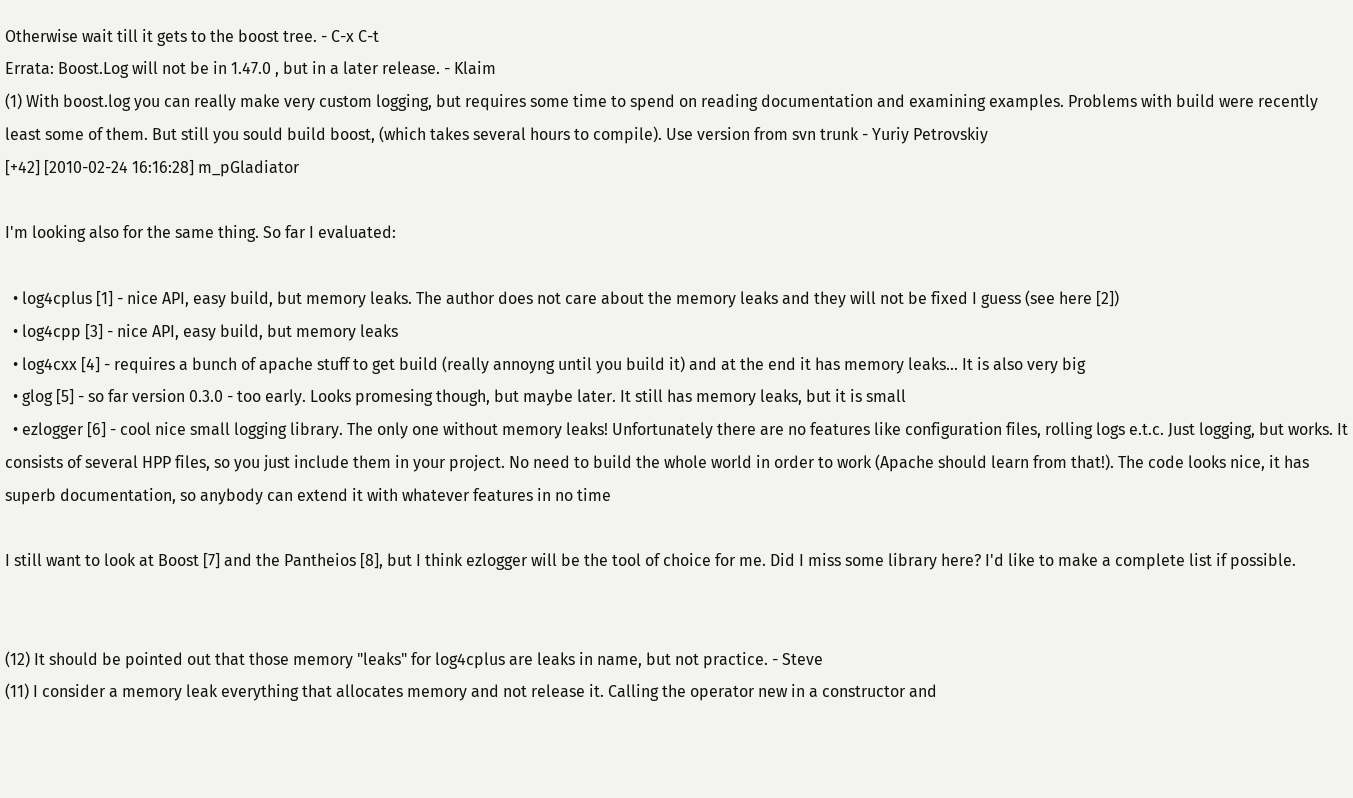Otherwise wait till it gets to the boost tree. - C-x C-t
Errata: Boost.Log will not be in 1.47.0 , but in a later release. - Klaim
(1) With boost.log you can really make very custom logging, but requires some time to spend on reading documentation and examining examples. Problems with build were recently least some of them. But still you sould build boost, (which takes several hours to compile). Use version from svn trunk - Yuriy Petrovskiy
[+42] [2010-02-24 16:16:28] m_pGladiator

I'm looking also for the same thing. So far I evaluated:

  • log4cplus [1] - nice API, easy build, but memory leaks. The author does not care about the memory leaks and they will not be fixed I guess (see here [2])
  • log4cpp [3] - nice API, easy build, but memory leaks
  • log4cxx [4] - requires a bunch of apache stuff to get build (really annoyng until you build it) and at the end it has memory leaks... It is also very big
  • glog [5] - so far version 0.3.0 - too early. Looks promesing though, but maybe later. It still has memory leaks, but it is small
  • ezlogger [6] - cool nice small logging library. The only one without memory leaks! Unfortunately there are no features like configuration files, rolling logs e.t.c. Just logging, but works. It consists of several HPP files, so you just include them in your project. No need to build the whole world in order to work (Apache should learn from that!). The code looks nice, it has superb documentation, so anybody can extend it with whatever features in no time

I still want to look at Boost [7] and the Pantheios [8], but I think ezlogger will be the tool of choice for me. Did I miss some library here? I'd like to make a complete list if possible.


(12) It should be pointed out that those memory "leaks" for log4cplus are leaks in name, but not practice. - Steve
(11) I consider a memory leak everything that allocates memory and not release it. Calling the operator new in a constructor and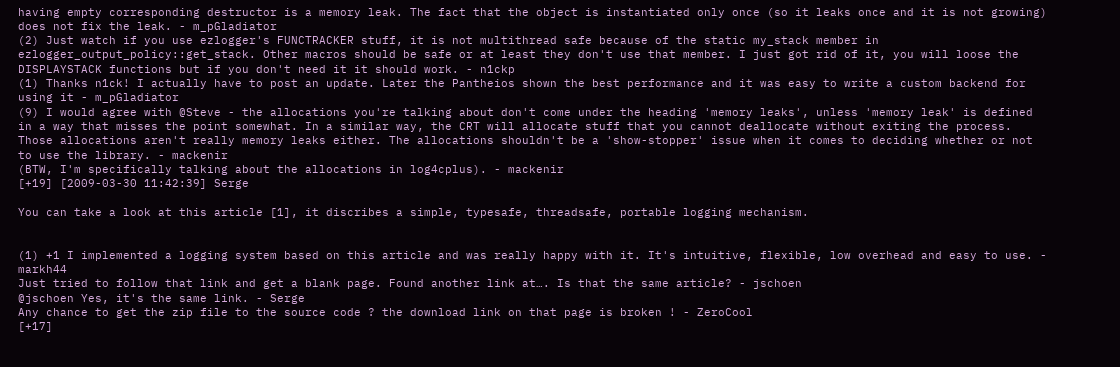having empty corresponding destructor is a memory leak. The fact that the object is instantiated only once (so it leaks once and it is not growing) does not fix the leak. - m_pGladiator
(2) Just watch if you use ezlogger's FUNCTRACKER stuff, it is not multithread safe because of the static my_stack member in ezlogger_output_policy::get_stack. Other macros should be safe or at least they don't use that member. I just got rid of it, you will loose the DISPLAYSTACK functions but if you don't need it it should work. - n1ckp
(1) Thanks n1ck! I actually have to post an update. Later the Pantheios shown the best performance and it was easy to write a custom backend for using it - m_pGladiator
(9) I would agree with @Steve - the allocations you're talking about don't come under the heading 'memory leaks', unless 'memory leak' is defined in a way that misses the point somewhat. In a similar way, the CRT will allocate stuff that you cannot deallocate without exiting the process. Those allocations aren't really memory leaks either. The allocations shouldn't be a 'show-stopper' issue when it comes to deciding whether or not to use the library. - mackenir
(BTW, I'm specifically talking about the allocations in log4cplus). - mackenir
[+19] [2009-03-30 11:42:39] Serge

You can take a look at this article [1], it discribes a simple, typesafe, threadsafe, portable logging mechanism.


(1) +1 I implemented a logging system based on this article and was really happy with it. It's intuitive, flexible, low overhead and easy to use. - markh44
Just tried to follow that link and get a blank page. Found another link at…. Is that the same article? - jschoen
@jschoen Yes, it's the same link. - Serge
Any chance to get the zip file to the source code ? the download link on that page is broken ! - ZeroCool
[+17]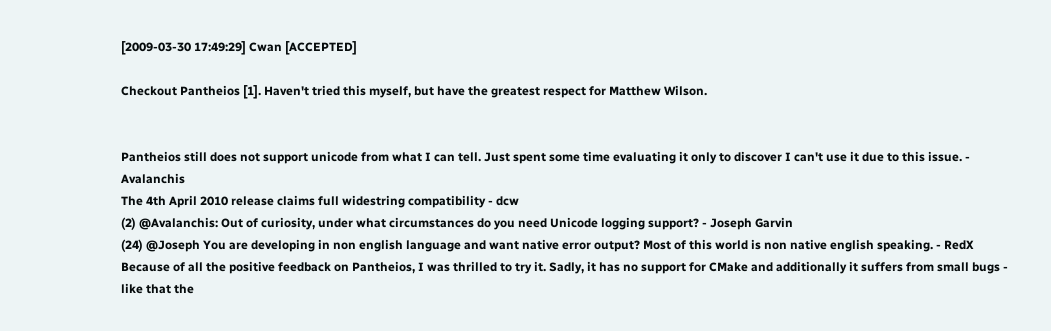[2009-03-30 17:49:29] Cwan [ACCEPTED]

Checkout Pantheios [1]. Haven't tried this myself, but have the greatest respect for Matthew Wilson.


Pantheios still does not support unicode from what I can tell. Just spent some time evaluating it only to discover I can't use it due to this issue. - Avalanchis
The 4th April 2010 release claims full widestring compatibility - dcw
(2) @Avalanchis: Out of curiosity, under what circumstances do you need Unicode logging support? - Joseph Garvin
(24) @Joseph You are developing in non english language and want native error output? Most of this world is non native english speaking. - RedX
Because of all the positive feedback on Pantheios, I was thrilled to try it. Sadly, it has no support for CMake and additionally it suffers from small bugs - like that the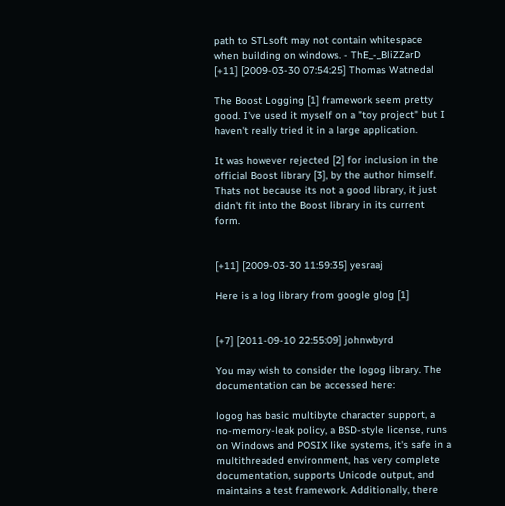path to STLsoft may not contain whitespace when building on windows. - ThE_-_BliZZarD
[+11] [2009-03-30 07:54:25] Thomas Watnedal

The Boost Logging [1] framework seem pretty good. I've used it myself on a "toy project" but I haven't really tried it in a large application.

It was however rejected [2] for inclusion in the official Boost library [3], by the author himself. Thats not because its not a good library, it just didn't fit into the Boost library in its current form.


[+11] [2009-03-30 11:59:35] yesraaj

Here is a log library from google glog [1]


[+7] [2011-09-10 22:55:09] johnwbyrd

You may wish to consider the logog library. The documentation can be accessed here:

logog has basic multibyte character support, a no-memory-leak policy, a BSD-style license, runs on Windows and POSIX like systems, it's safe in a multithreaded environment, has very complete documentation, supports Unicode output, and maintains a test framework. Additionally, there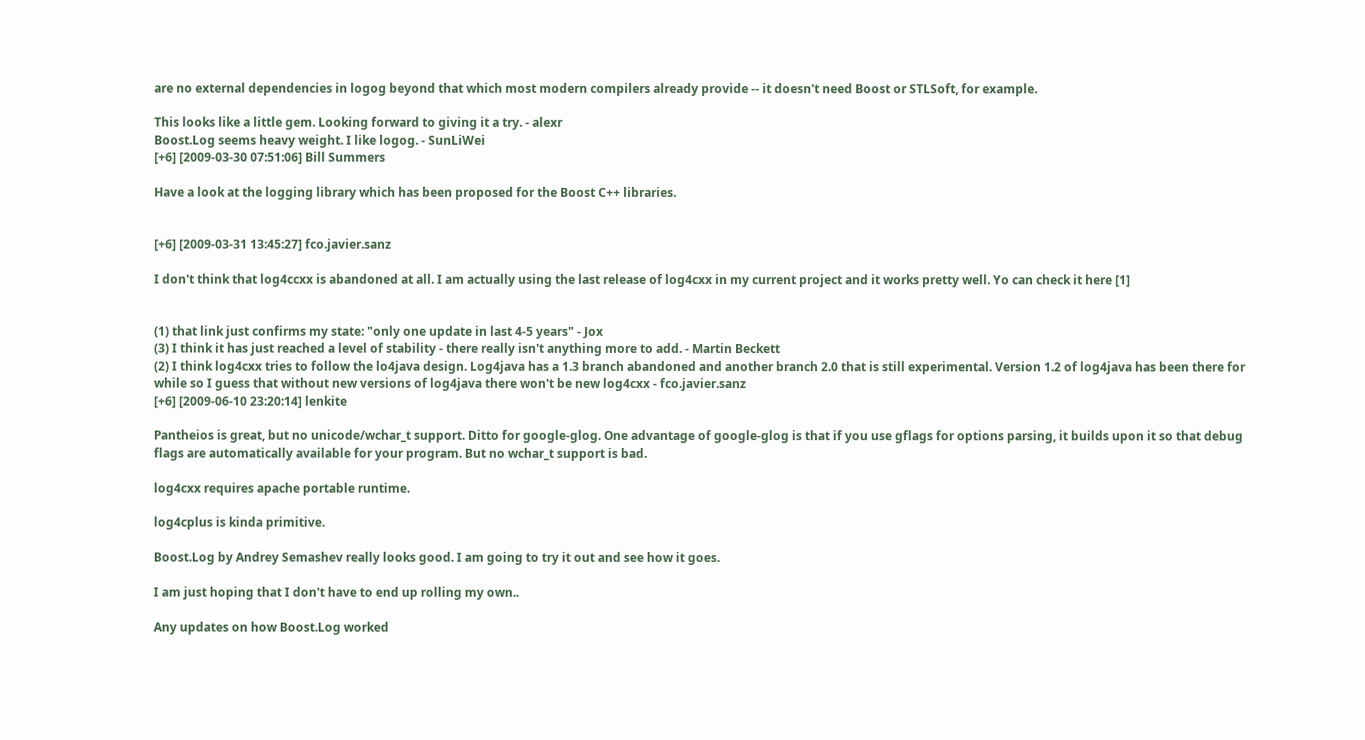are no external dependencies in logog beyond that which most modern compilers already provide -- it doesn't need Boost or STLSoft, for example.

This looks like a little gem. Looking forward to giving it a try. - alexr
Boost.Log seems heavy weight. I like logog. - SunLiWei
[+6] [2009-03-30 07:51:06] Bill Summers

Have a look at the logging library which has been proposed for the Boost C++ libraries.


[+6] [2009-03-31 13:45:27] fco.javier.sanz

I don't think that log4ccxx is abandoned at all. I am actually using the last release of log4cxx in my current project and it works pretty well. Yo can check it here [1]


(1) that link just confirms my state: "only one update in last 4-5 years" - Jox
(3) I think it has just reached a level of stability - there really isn't anything more to add. - Martin Beckett
(2) I think log4cxx tries to follow the lo4java design. Log4java has a 1.3 branch abandoned and another branch 2.0 that is still experimental. Version 1.2 of log4java has been there for while so I guess that without new versions of log4java there won't be new log4cxx - fco.javier.sanz
[+6] [2009-06-10 23:20:14] lenkite

Pantheios is great, but no unicode/wchar_t support. Ditto for google-glog. One advantage of google-glog is that if you use gflags for options parsing, it builds upon it so that debug flags are automatically available for your program. But no wchar_t support is bad.

log4cxx requires apache portable runtime.

log4cplus is kinda primitive.

Boost.Log by Andrey Semashev really looks good. I am going to try it out and see how it goes.

I am just hoping that I don't have to end up rolling my own..

Any updates on how Boost.Log worked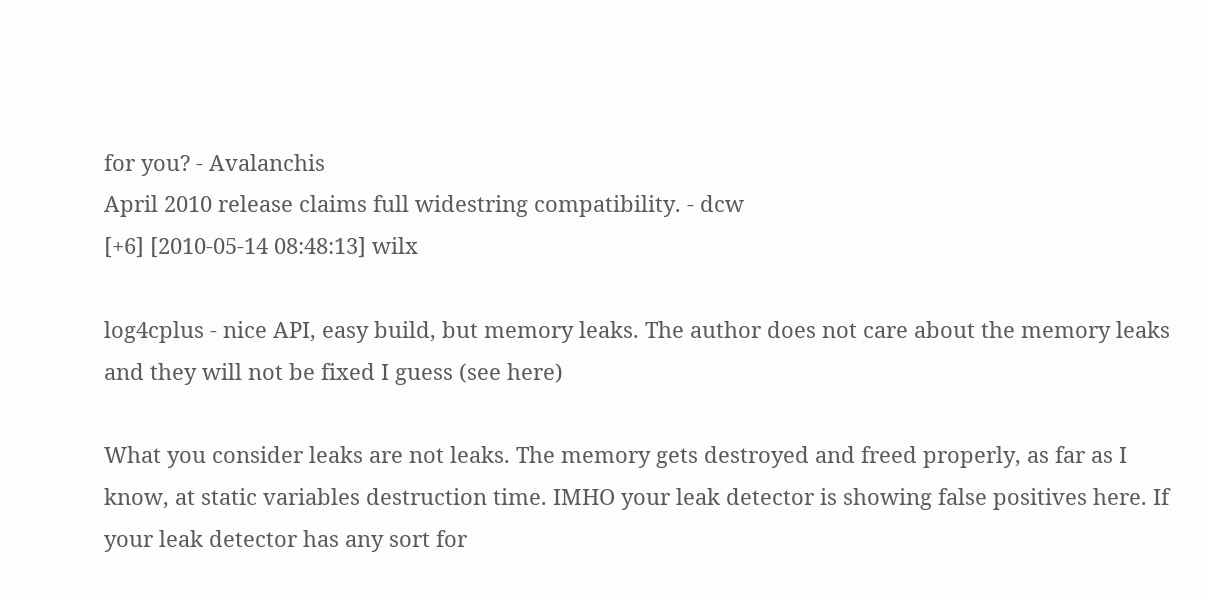for you? - Avalanchis
April 2010 release claims full widestring compatibility. - dcw
[+6] [2010-05-14 08:48:13] wilx

log4cplus - nice API, easy build, but memory leaks. The author does not care about the memory leaks and they will not be fixed I guess (see here)

What you consider leaks are not leaks. The memory gets destroyed and freed properly, as far as I know, at static variables destruction time. IMHO your leak detector is showing false positives here. If your leak detector has any sort for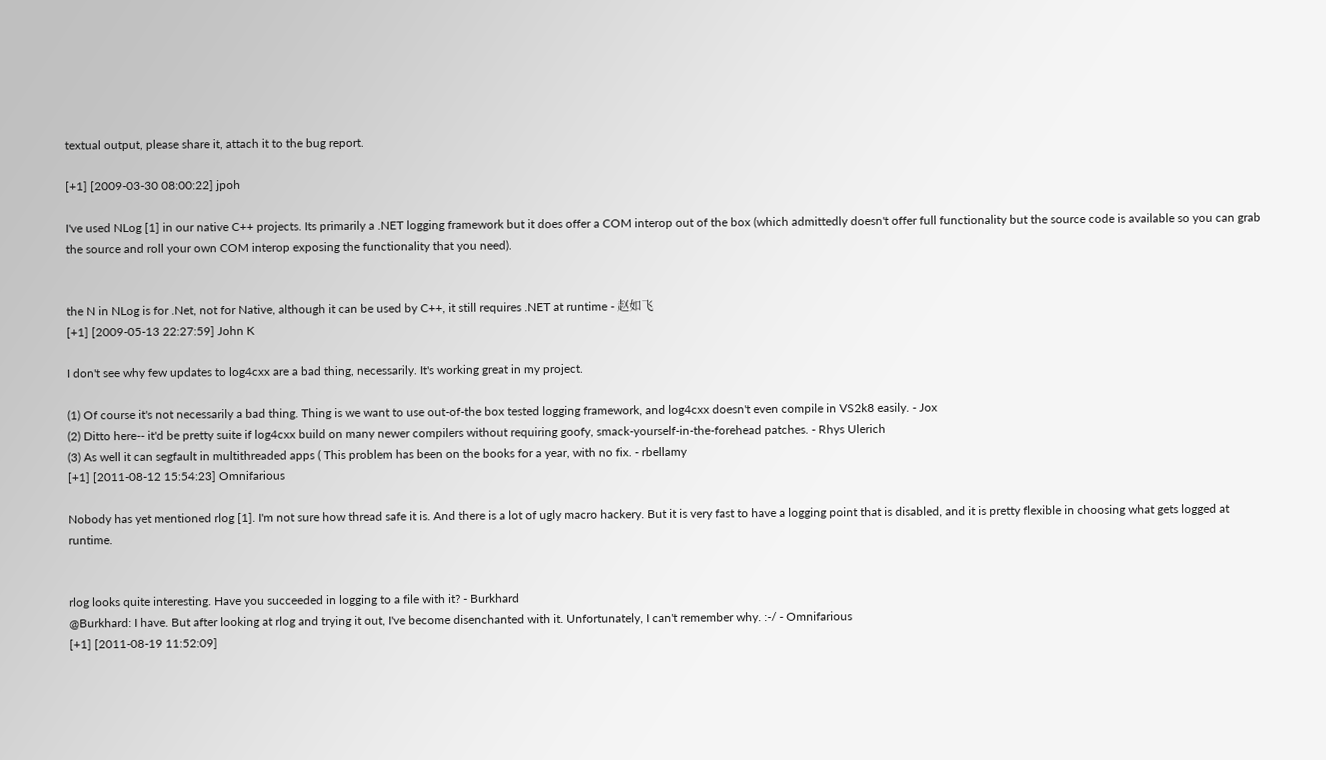textual output, please share it, attach it to the bug report.

[+1] [2009-03-30 08:00:22] jpoh

I've used NLog [1] in our native C++ projects. Its primarily a .NET logging framework but it does offer a COM interop out of the box (which admittedly doesn't offer full functionality but the source code is available so you can grab the source and roll your own COM interop exposing the functionality that you need).


the N in NLog is for .Net, not for Native, although it can be used by C++, it still requires .NET at runtime - 赵如飞
[+1] [2009-05-13 22:27:59] John K

I don't see why few updates to log4cxx are a bad thing, necessarily. It's working great in my project.

(1) Of course it's not necessarily a bad thing. Thing is we want to use out-of-the box tested logging framework, and log4cxx doesn't even compile in VS2k8 easily. - Jox
(2) Ditto here-- it'd be pretty suite if log4cxx build on many newer compilers without requiring goofy, smack-yourself-in-the-forehead patches. - Rhys Ulerich
(3) As well it can segfault in multithreaded apps ( This problem has been on the books for a year, with no fix. - rbellamy
[+1] [2011-08-12 15:54:23] Omnifarious

Nobody has yet mentioned rlog [1]. I'm not sure how thread safe it is. And there is a lot of ugly macro hackery. But it is very fast to have a logging point that is disabled, and it is pretty flexible in choosing what gets logged at runtime.


rlog looks quite interesting. Have you succeeded in logging to a file with it? - Burkhard
@Burkhard: I have. But after looking at rlog and trying it out, I've become disenchanted with it. Unfortunately, I can't remember why. :-/ - Omnifarious
[+1] [2011-08-19 11:52:09]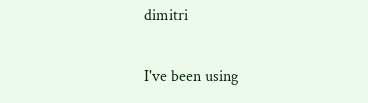dimitri

I've been using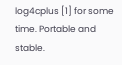log4cplus [1] for some time. Portable and stable.